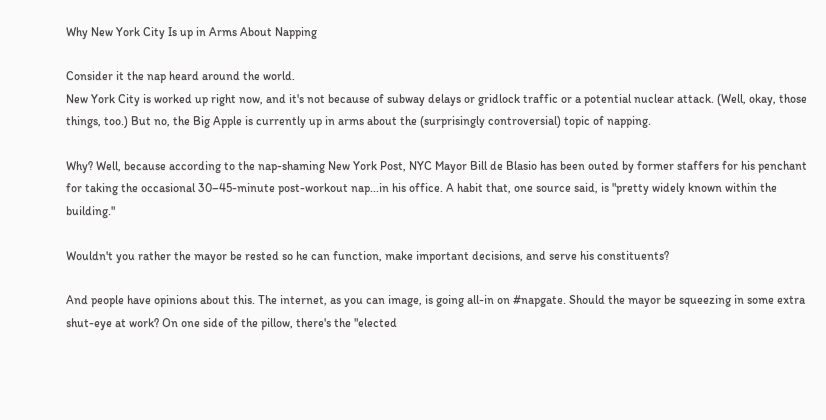Why New York City Is up in Arms About Napping

Consider it the nap heard around the world.
New York City is worked up right now, and it's not because of subway delays or gridlock traffic or a potential nuclear attack. (Well, okay, those things, too.) But no, the Big Apple is currently up in arms about the (surprisingly controversial) topic of napping.

Why? Well, because according to the nap-shaming New York Post, NYC Mayor Bill de Blasio has been outed by former staffers for his penchant for taking the occasional 30–45-minute post-workout nap...in his office. A habit that, one source said, is "pretty widely known within the building."

Wouldn't you rather the mayor be rested so he can function, make important decisions, and serve his constituents?

And people have opinions about this. The internet, as you can image, is going all-in on #napgate. Should the mayor be squeezing in some extra shut-eye at work? On one side of the pillow, there's the "elected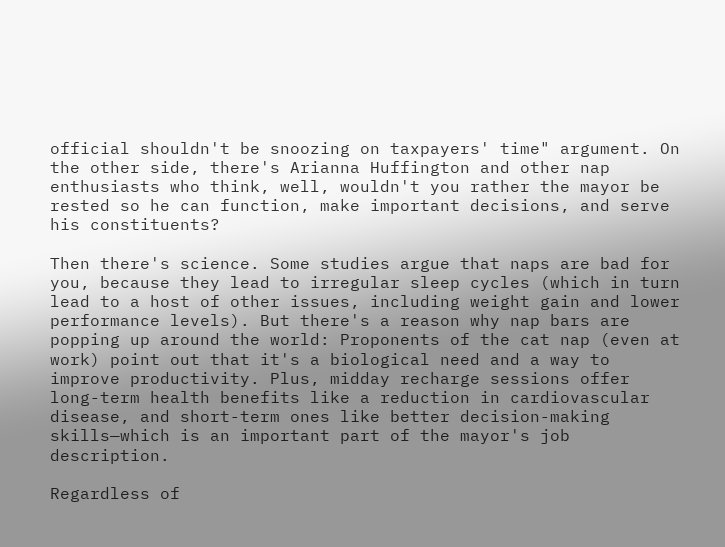official shouldn't be snoozing on taxpayers' time" argument. On the other side, there's Arianna Huffington and other nap enthusiasts who think, well, wouldn't you rather the mayor be rested so he can function, make important decisions, and serve his constituents?

Then there's science. Some studies argue that naps are bad for you, because they lead to irregular sleep cycles (which in turn lead to a host of other issues, including weight gain and lower performance levels). But there's a reason why nap bars are popping up around the world: Proponents of the cat nap (even at work) point out that it's a biological need and a way to improve productivity. Plus, midday recharge sessions offer long-term health benefits like a reduction in cardiovascular disease, and short-term ones like better decision-making skills—which is an important part of the mayor's job description.

Regardless of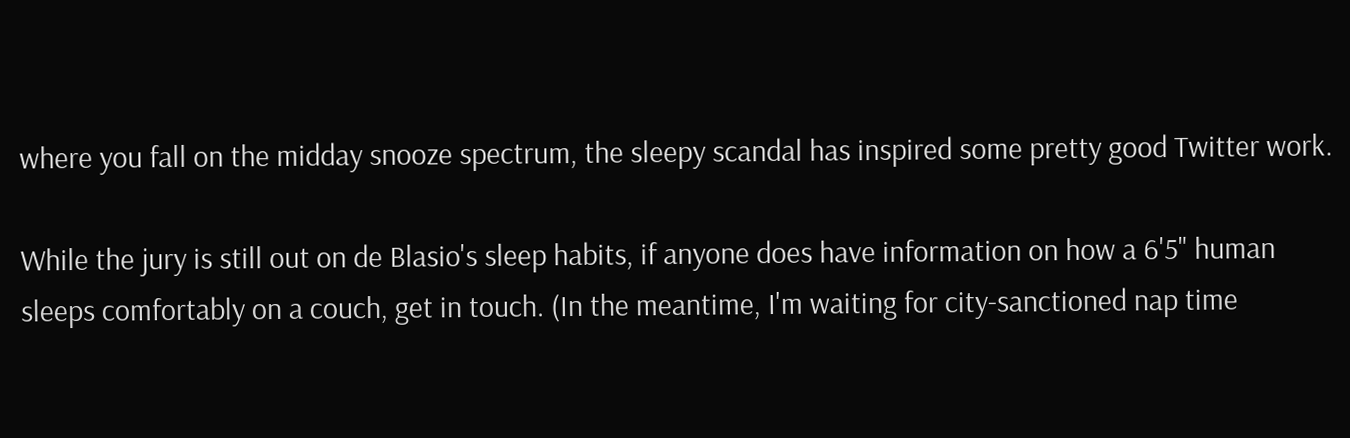where you fall on the midday snooze spectrum, the sleepy scandal has inspired some pretty good Twitter work.

While the jury is still out on de Blasio's sleep habits, if anyone does have information on how a 6'5" human sleeps comfortably on a couch, get in touch. (In the meantime, I'm waiting for city-sanctioned nap time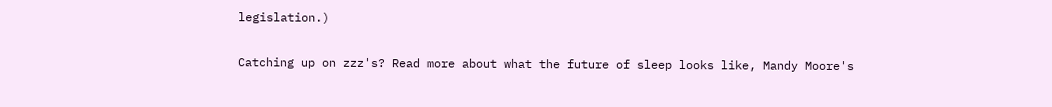legislation.)

Catching up on zzz's? Read more about what the future of sleep looks like, Mandy Moore's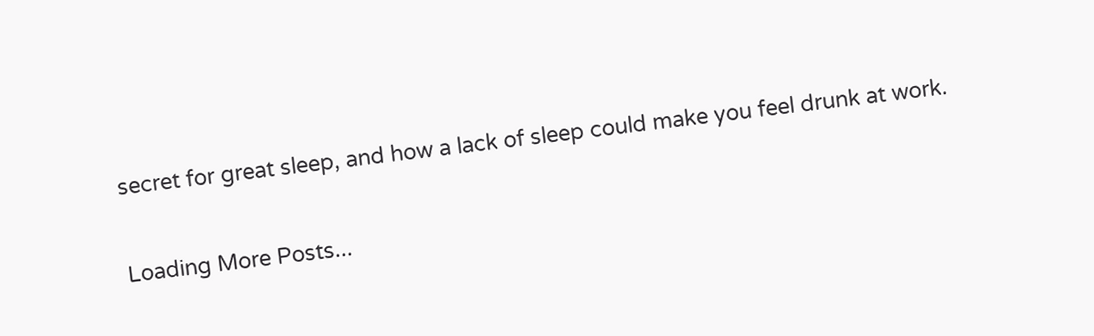secret for great sleep, and how a lack of sleep could make you feel drunk at work.

Loading More Posts...